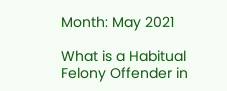Month: May 2021

What is a Habitual Felony Offender in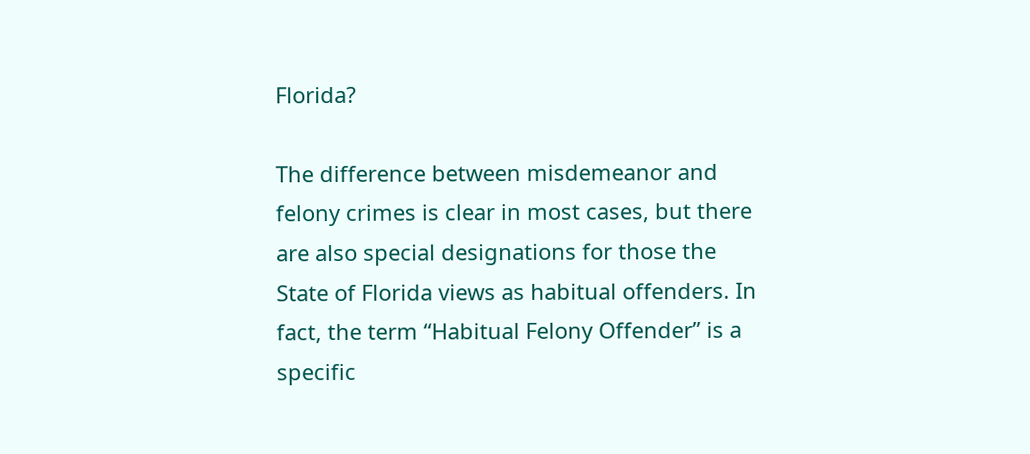Florida?

The difference between misdemeanor and felony crimes is clear in most cases, but there are also special designations for those the State of Florida views as habitual offenders. In fact, the term “Habitual Felony Offender” is a specific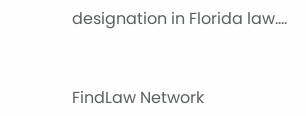designation in Florida law....


FindLaw Network